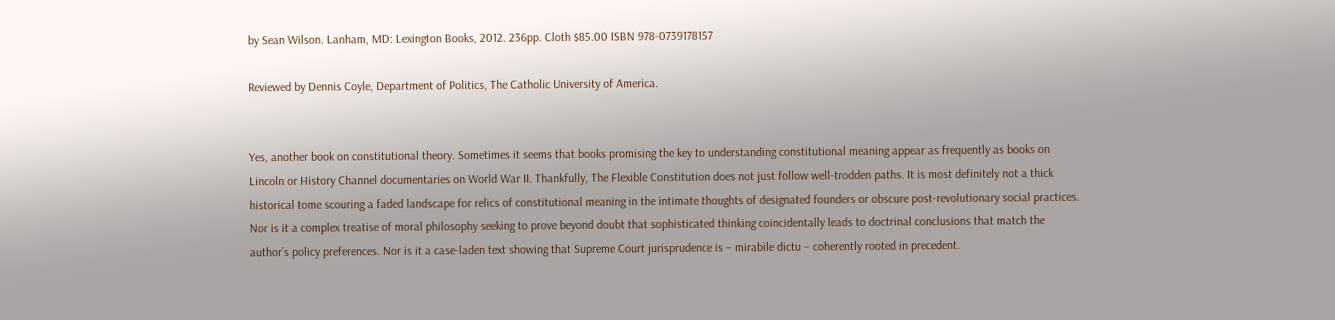by Sean Wilson. Lanham, MD: Lexington Books, 2012. 236pp. Cloth $85.00 ISBN 978-0739178157

Reviewed by Dennis Coyle, Department of Politics, The Catholic University of America.


Yes, another book on constitutional theory. Sometimes it seems that books promising the key to understanding constitutional meaning appear as frequently as books on Lincoln or History Channel documentaries on World War II. Thankfully, The Flexible Constitution does not just follow well-trodden paths. It is most definitely not a thick historical tome scouring a faded landscape for relics of constitutional meaning in the intimate thoughts of designated founders or obscure post-revolutionary social practices. Nor is it a complex treatise of moral philosophy seeking to prove beyond doubt that sophisticated thinking coincidentally leads to doctrinal conclusions that match the author’s policy preferences. Nor is it a case-laden text showing that Supreme Court jurisprudence is – mirabile dictu – coherently rooted in precedent.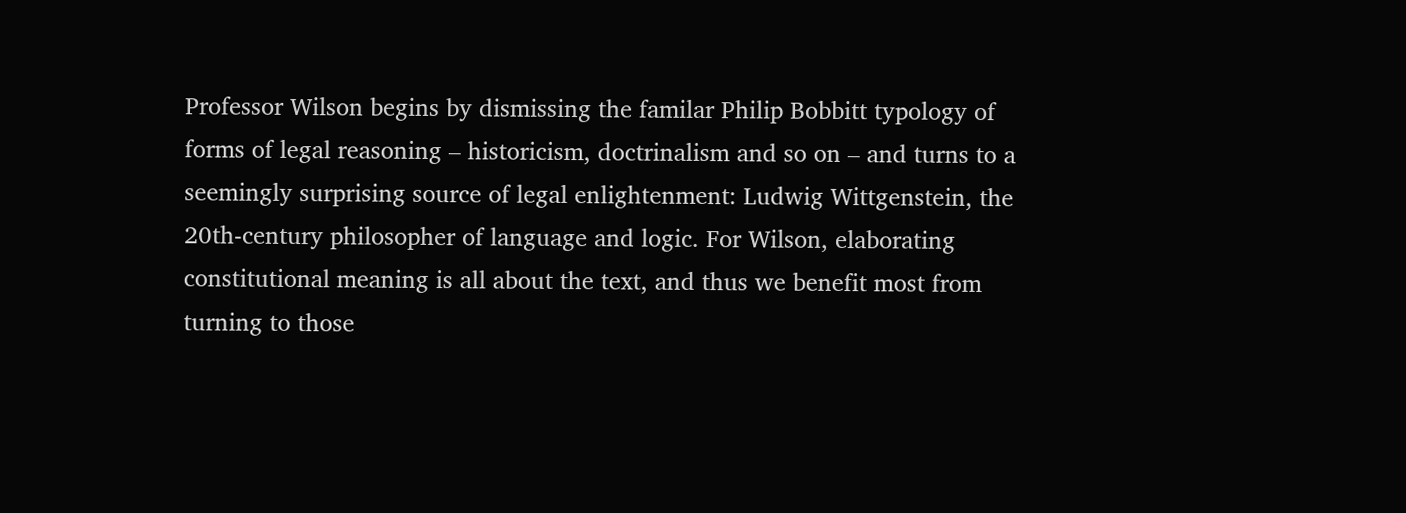Professor Wilson begins by dismissing the familar Philip Bobbitt typology of forms of legal reasoning – historicism, doctrinalism and so on – and turns to a seemingly surprising source of legal enlightenment: Ludwig Wittgenstein, the 20th-century philosopher of language and logic. For Wilson, elaborating constitutional meaning is all about the text, and thus we benefit most from turning to those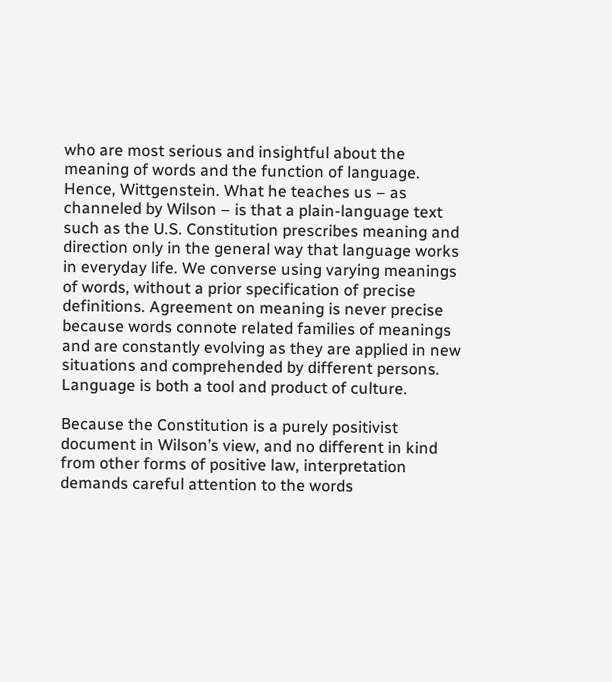who are most serious and insightful about the meaning of words and the function of language. Hence, Wittgenstein. What he teaches us – as channeled by Wilson – is that a plain-language text such as the U.S. Constitution prescribes meaning and direction only in the general way that language works in everyday life. We converse using varying meanings of words, without a prior specification of precise definitions. Agreement on meaning is never precise because words connote related families of meanings and are constantly evolving as they are applied in new situations and comprehended by different persons. Language is both a tool and product of culture.

Because the Constitution is a purely positivist document in Wilson’s view, and no different in kind from other forms of positive law, interpretation demands careful attention to the words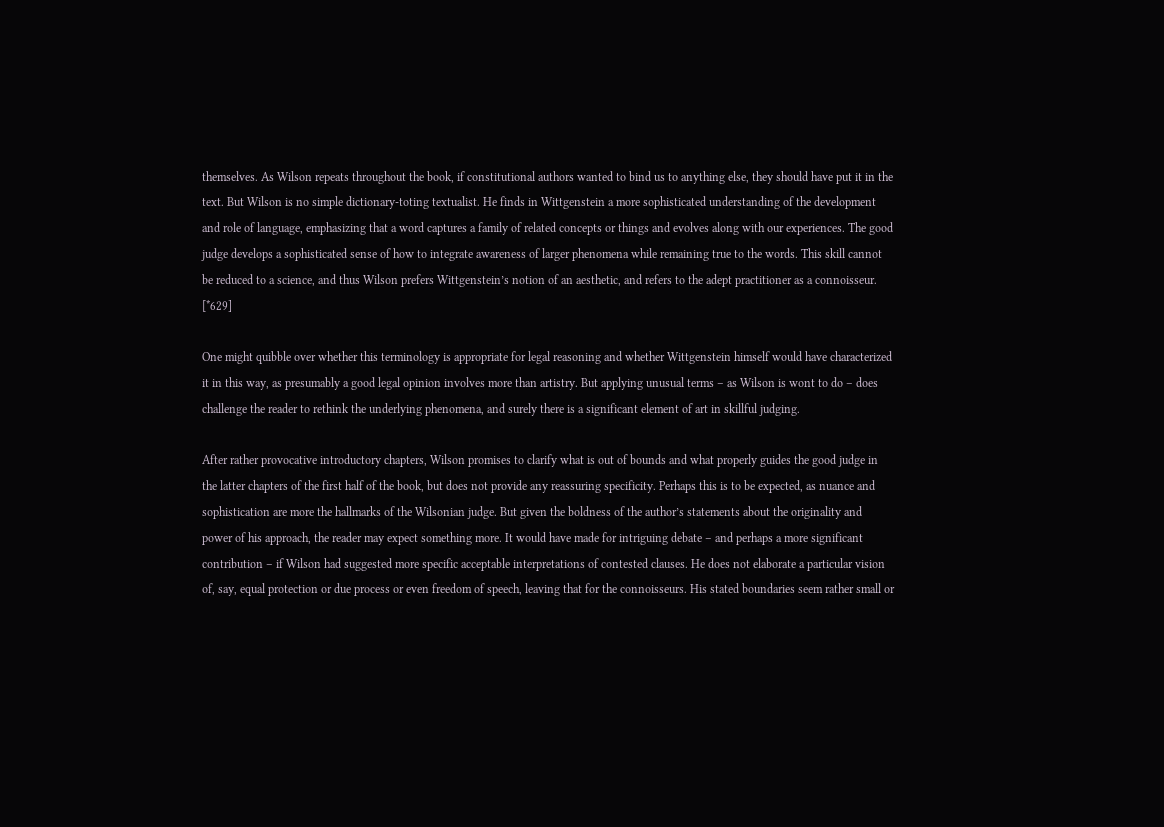themselves. As Wilson repeats throughout the book, if constitutional authors wanted to bind us to anything else, they should have put it in the text. But Wilson is no simple dictionary-toting textualist. He finds in Wittgenstein a more sophisticated understanding of the development and role of language, emphasizing that a word captures a family of related concepts or things and evolves along with our experiences. The good judge develops a sophisticated sense of how to integrate awareness of larger phenomena while remaining true to the words. This skill cannot be reduced to a science, and thus Wilson prefers Wittgenstein’s notion of an aesthetic, and refers to the adept practitioner as a connoisseur. [*629]

One might quibble over whether this terminology is appropriate for legal reasoning and whether Wittgenstein himself would have characterized it in this way, as presumably a good legal opinion involves more than artistry. But applying unusual terms – as Wilson is wont to do – does challenge the reader to rethink the underlying phenomena, and surely there is a significant element of art in skillful judging.

After rather provocative introductory chapters, Wilson promises to clarify what is out of bounds and what properly guides the good judge in the latter chapters of the first half of the book, but does not provide any reassuring specificity. Perhaps this is to be expected, as nuance and sophistication are more the hallmarks of the Wilsonian judge. But given the boldness of the author’s statements about the originality and power of his approach, the reader may expect something more. It would have made for intriguing debate – and perhaps a more significant contribution – if Wilson had suggested more specific acceptable interpretations of contested clauses. He does not elaborate a particular vision of, say, equal protection or due process or even freedom of speech, leaving that for the connoisseurs. His stated boundaries seem rather small or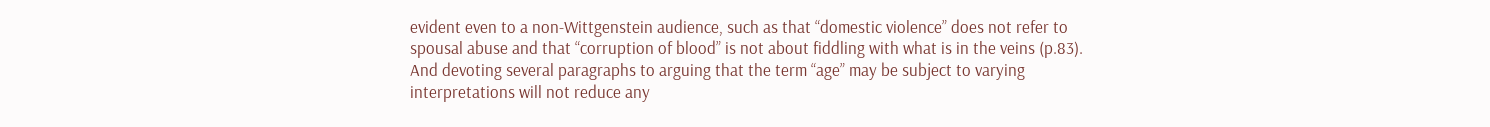evident even to a non-Wittgenstein audience, such as that “domestic violence” does not refer to spousal abuse and that “corruption of blood” is not about fiddling with what is in the veins (p.83). And devoting several paragraphs to arguing that the term “age” may be subject to varying interpretations will not reduce any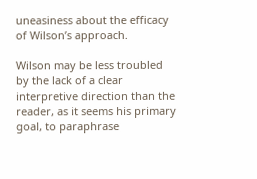uneasiness about the efficacy of Wilson’s approach.

Wilson may be less troubled by the lack of a clear interpretive direction than the reader, as it seems his primary goal, to paraphrase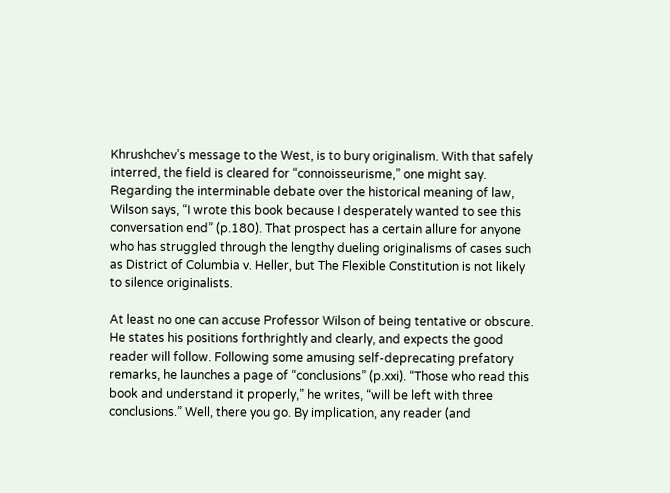Khrushchev’s message to the West, is to bury originalism. With that safely interred, the field is cleared for “connoisseurisme,” one might say. Regarding the interminable debate over the historical meaning of law, Wilson says, “I wrote this book because I desperately wanted to see this conversation end” (p.180). That prospect has a certain allure for anyone who has struggled through the lengthy dueling originalisms of cases such as District of Columbia v. Heller, but The Flexible Constitution is not likely to silence originalists.

At least no one can accuse Professor Wilson of being tentative or obscure. He states his positions forthrightly and clearly, and expects the good reader will follow. Following some amusing self-deprecating prefatory remarks, he launches a page of “conclusions” (p.xxi). “Those who read this book and understand it properly,” he writes, “will be left with three conclusions.” Well, there you go. By implication, any reader (and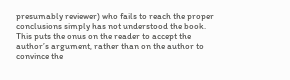presumably reviewer) who fails to reach the proper conclusions simply has not understood the book. This puts the onus on the reader to accept the author’s argument, rather than on the author to convince the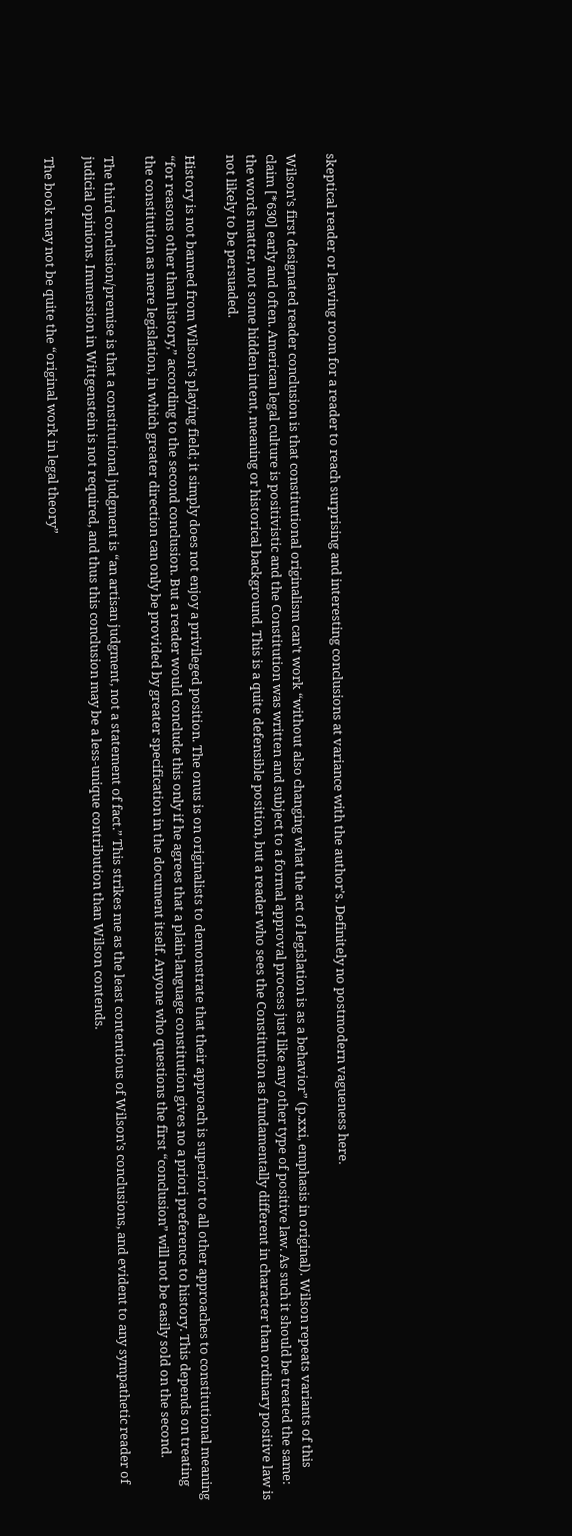skeptical reader or leaving room for a reader to reach surprising and interesting conclusions at variance with the author’s. Definitely no postmodern vagueness here.

Wilson’s first designated reader conclusion is that constitutional originalism can’t work “without also changing what the act of legislation is as a behavior” (p.xxi, emphasis in original). Wilson repeats variants of this claim [*630] early and often. American legal culture is positivistic and the Constitution was written and subject to a formal approval process just like any other type of positive law. As such it should be treated the same: the words matter, not some hidden intent, meaning or historical background. This is a quite defensible position, but a reader who sees the Constitution as fundamentally different in character than ordinary positive law is not likely to be persuaded.

History is not banned from Wilson’s playing field; it simply does not enjoy a privileged position. The onus is on originalists to demonstrate that their approach is superior to all other approaches to constitutional meaning “for reasons other than history,” according to the second conclusion. But a reader would conclude this only if he agrees that a plain-language constitution gives no a priori preference to history. This depends on treating the constitution as mere legislation, in which greater direction can only be provided by greater specification in the document itself. Anyone who questions the first “conclusion” will not be easily sold on the second.

The third conclusion/premise is that a constitutional judgment is “an artisan judgment, not a statement of fact.” This strikes me as the least contentious of Wilson’s conclusions, and evident to any sympathetic reader of judicial opinions. Immersion in Wittgenstein is not required, and thus this conclusion may be a less-unique contribution than Wilson contends.

The book may not be quite the “original work in legal theory”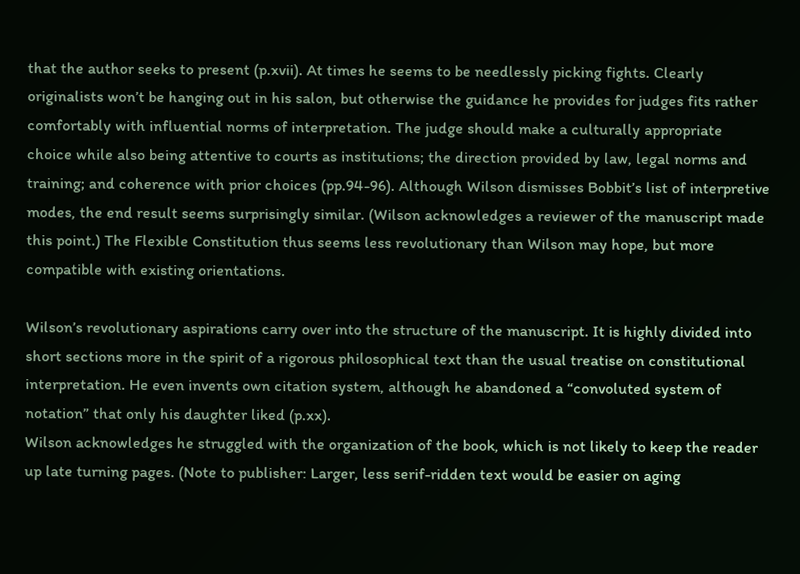that the author seeks to present (p.xvii). At times he seems to be needlessly picking fights. Clearly originalists won’t be hanging out in his salon, but otherwise the guidance he provides for judges fits rather comfortably with influential norms of interpretation. The judge should make a culturally appropriate choice while also being attentive to courts as institutions; the direction provided by law, legal norms and training; and coherence with prior choices (pp.94-96). Although Wilson dismisses Bobbit’s list of interpretive modes, the end result seems surprisingly similar. (Wilson acknowledges a reviewer of the manuscript made this point.) The Flexible Constitution thus seems less revolutionary than Wilson may hope, but more compatible with existing orientations.

Wilson’s revolutionary aspirations carry over into the structure of the manuscript. It is highly divided into short sections more in the spirit of a rigorous philosophical text than the usual treatise on constitutional interpretation. He even invents own citation system, although he abandoned a “convoluted system of notation” that only his daughter liked (p.xx).
Wilson acknowledges he struggled with the organization of the book, which is not likely to keep the reader up late turning pages. (Note to publisher: Larger, less serif-ridden text would be easier on aging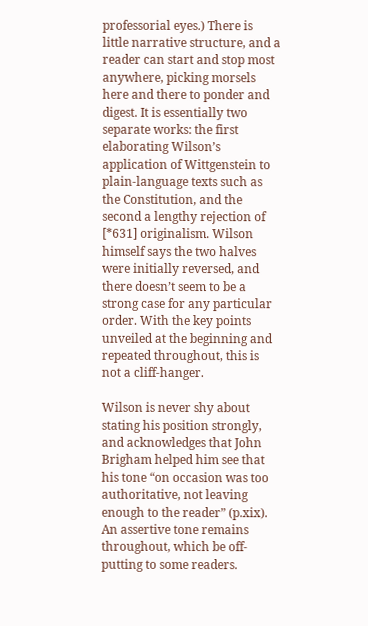professorial eyes.) There is little narrative structure, and a reader can start and stop most anywhere, picking morsels here and there to ponder and digest. It is essentially two separate works: the first elaborating Wilson’s application of Wittgenstein to plain-language texts such as the Constitution, and the second a lengthy rejection of [*631] originalism. Wilson himself says the two halves were initially reversed, and there doesn’t seem to be a strong case for any particular order. With the key points unveiled at the beginning and repeated throughout, this is not a cliff-hanger.

Wilson is never shy about stating his position strongly, and acknowledges that John Brigham helped him see that his tone “on occasion was too authoritative, not leaving enough to the reader” (p.xix). An assertive tone remains throughout, which be off-putting to some readers.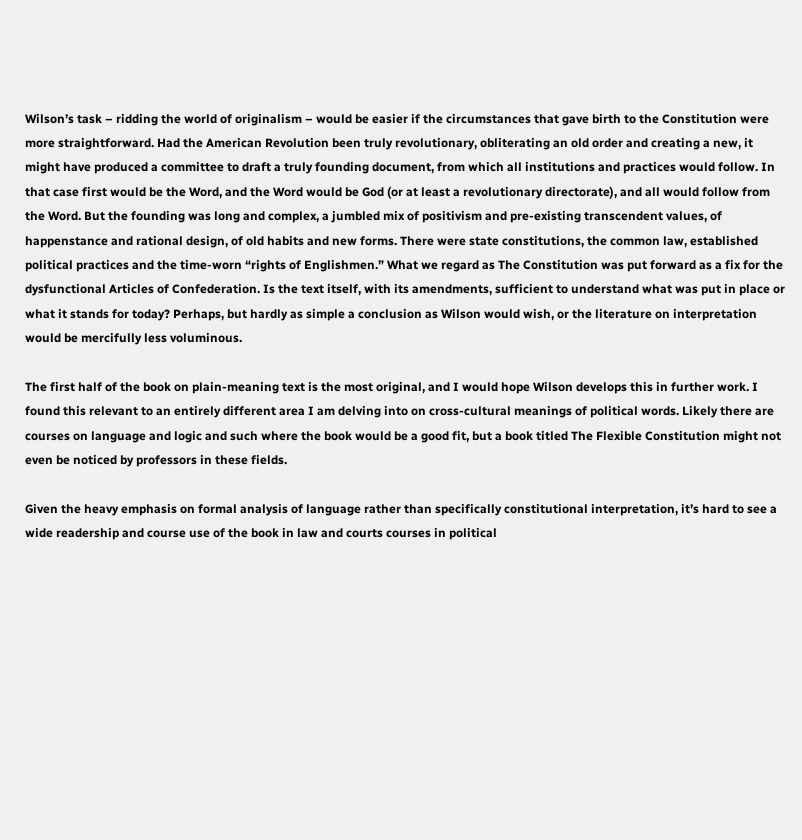Wilson’s task – ridding the world of originalism – would be easier if the circumstances that gave birth to the Constitution were more straightforward. Had the American Revolution been truly revolutionary, obliterating an old order and creating a new, it might have produced a committee to draft a truly founding document, from which all institutions and practices would follow. In that case first would be the Word, and the Word would be God (or at least a revolutionary directorate), and all would follow from the Word. But the founding was long and complex, a jumbled mix of positivism and pre-existing transcendent values, of happenstance and rational design, of old habits and new forms. There were state constitutions, the common law, established political practices and the time-worn “rights of Englishmen.” What we regard as The Constitution was put forward as a fix for the dysfunctional Articles of Confederation. Is the text itself, with its amendments, sufficient to understand what was put in place or what it stands for today? Perhaps, but hardly as simple a conclusion as Wilson would wish, or the literature on interpretation would be mercifully less voluminous.

The first half of the book on plain-meaning text is the most original, and I would hope Wilson develops this in further work. I found this relevant to an entirely different area I am delving into on cross-cultural meanings of political words. Likely there are courses on language and logic and such where the book would be a good fit, but a book titled The Flexible Constitution might not even be noticed by professors in these fields.

Given the heavy emphasis on formal analysis of language rather than specifically constitutional interpretation, it’s hard to see a wide readership and course use of the book in law and courts courses in political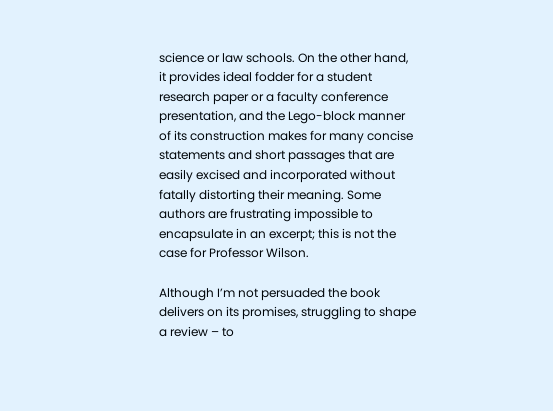science or law schools. On the other hand, it provides ideal fodder for a student research paper or a faculty conference presentation, and the Lego-block manner of its construction makes for many concise statements and short passages that are easily excised and incorporated without fatally distorting their meaning. Some authors are frustrating impossible to encapsulate in an excerpt; this is not the case for Professor Wilson.

Although I’m not persuaded the book delivers on its promises, struggling to shape a review – to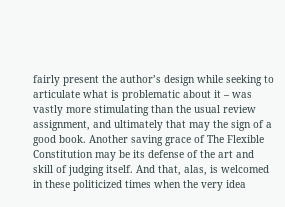fairly present the author’s design while seeking to articulate what is problematic about it – was vastly more stimulating than the usual review assignment, and ultimately that may the sign of a good book. Another saving grace of The Flexible Constitution may be its defense of the art and skill of judging itself. And that, alas, is welcomed in these politicized times when the very idea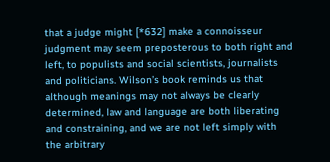that a judge might [*632] make a connoisseur judgment may seem preposterous to both right and left, to populists and social scientists, journalists and politicians. Wilson’s book reminds us that although meanings may not always be clearly determined, law and language are both liberating and constraining, and we are not left simply with the arbitrary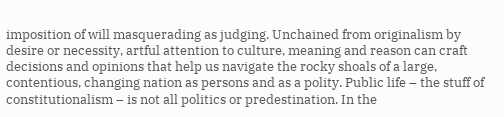imposition of will masquerading as judging. Unchained from originalism by desire or necessity, artful attention to culture, meaning and reason can craft decisions and opinions that help us navigate the rocky shoals of a large, contentious, changing nation as persons and as a polity. Public life – the stuff of constitutionalism – is not all politics or predestination. In the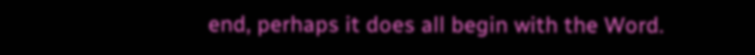end, perhaps it does all begin with the Word.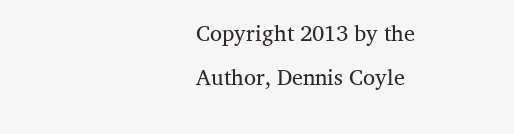Copyright 2013 by the Author, Dennis Coyle